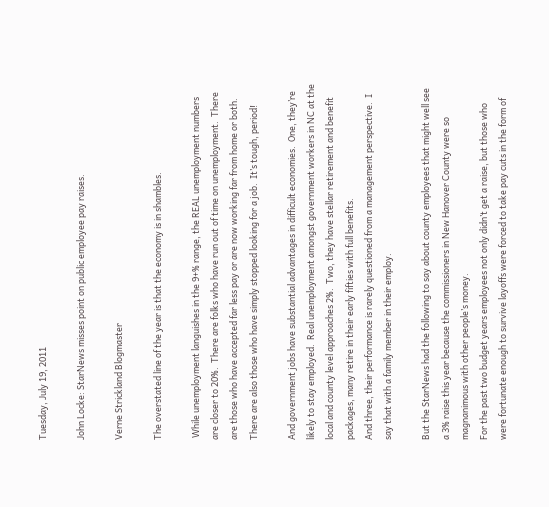Tuesday, July 19, 2011

John Locke: StarNews misses point on public employee pay raises.

Verne Strickland Blogmaster

The overstated line of the year is that the economy is in shambles.

 While unemployment languishes in the 9+% range, the REAL unemployment numbers are closer to 20%.  There are folks who have run out of time on unemployment.  There are those who have accepted far less pay or are now working far from home or both. There are also those who have simply stopped looking for a job.  It’s tough, period!

And government jobs have substantial advantages in difficult economies.  One, they’re likely to stay employed.  Real unemployment amongst government workers in NC at the local and county level approaches 2%.  Two, they have stellar retirement and benefit packages, many retire in their early fifties with full benefits.
And three, their performance is rarely questioned from a management perspective.  I say that with a family member in their employ.

But the StarNews had the following to say about county employees that might well see a 3% raise this year because the commissioners in New Hanover County were so magnanimous with other people’s money.
For the past two budget years employees not only didn’t get a raise, but those who were fortunate enough to survive layoffs were forced to take pay cuts in the form of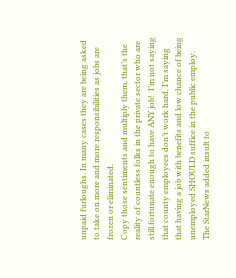unpaid furloughs. In many cases they are being asked to take on more and more responsibilities as jobs are frozen or eliminated.
Copy those sentiments and multiply them, that’s the reality of countless folks in the private sector who are still fortunate enough to have ANY job!  I’m not saying that county employees don’t work hard, I’m saying that having a job with benefits and low chance of being unemployed SHOULD suffice in the public employ.  The StarNews added insult to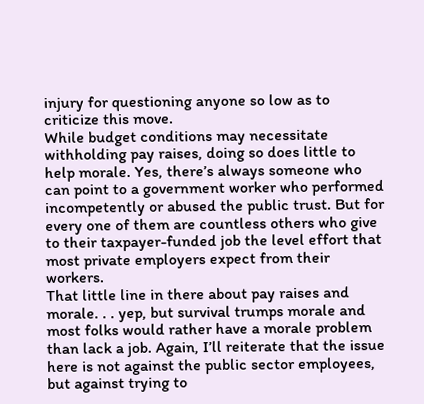injury for questioning anyone so low as to criticize this move.
While budget conditions may necessitate withholding pay raises, doing so does little to help morale. Yes, there’s always someone who can point to a government worker who performed incompetently or abused the public trust. But for every one of them are countless others who give to their taxpayer-funded job the level effort that most private employers expect from their workers.
That little line in there about pay raises and morale. . . yep, but survival trumps morale and most folks would rather have a morale problem than lack a job. Again, I’ll reiterate that the issue here is not against the public sector employees, but against trying to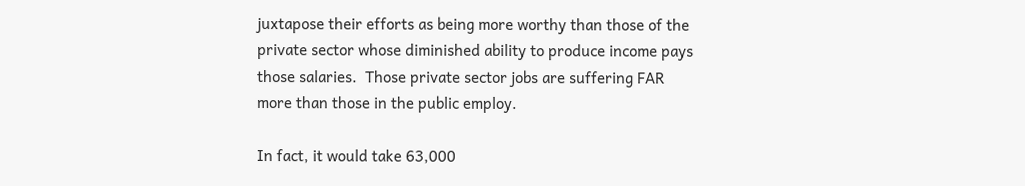juxtapose their efforts as being more worthy than those of the private sector whose diminished ability to produce income pays those salaries.  Those private sector jobs are suffering FAR more than those in the public employ.

In fact, it would take 63,000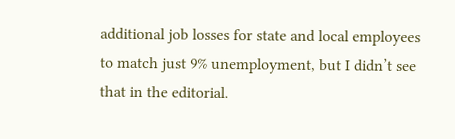additional job losses for state and local employees to match just 9% unemployment, but I didn’t see that in the editorial.